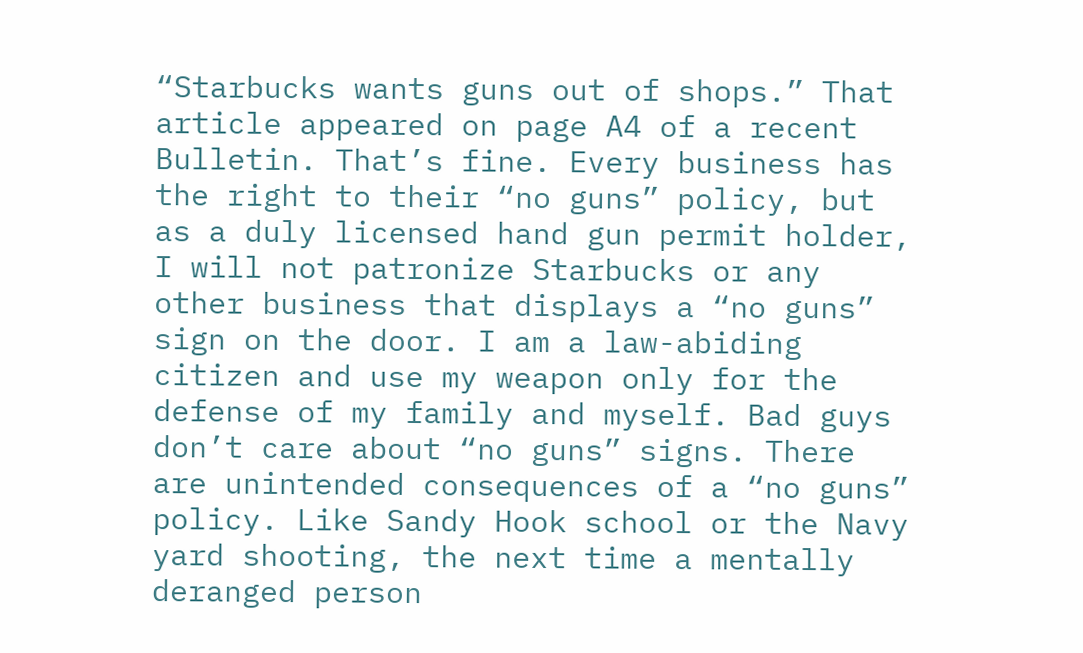“Starbucks wants guns out of shops.” That article appeared on page A4 of a recent Bulletin. That’s fine. Every business has the right to their “no guns” policy, but as a duly licensed hand gun permit holder, I will not patronize Starbucks or any other business that displays a “no guns” sign on the door. I am a law-abiding citizen and use my weapon only for the defense of my family and myself. Bad guys don’t care about “no guns” signs. There are unintended consequences of a “no guns” policy. Like Sandy Hook school or the Navy yard shooting, the next time a mentally deranged person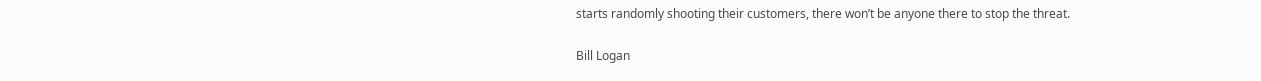starts randomly shooting their customers, there won’t be anyone there to stop the threat.

Bill Logan